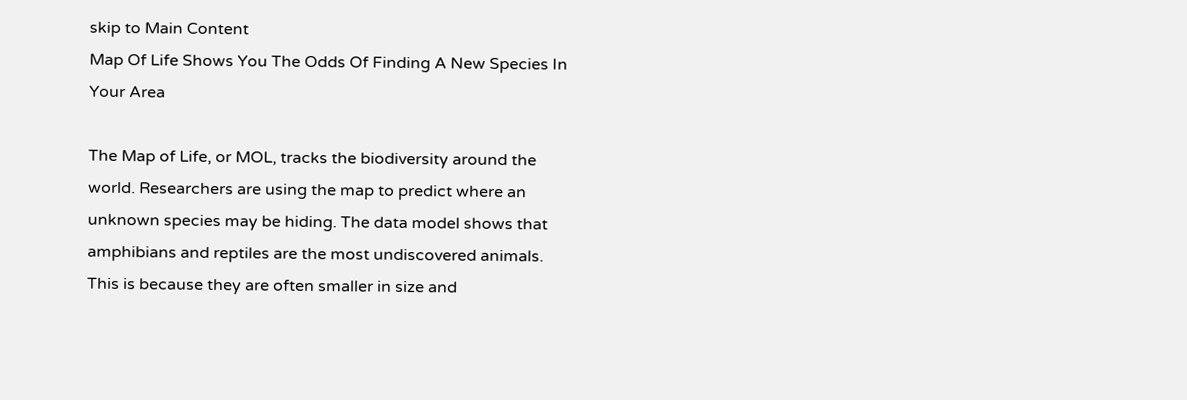skip to Main Content
Map Of Life Shows You The Odds Of Finding A New Species In Your Area

The Map of Life, or MOL, tracks the biodiversity around the world. Researchers are using the map to predict where an unknown species may be hiding. The data model shows that amphibians and reptiles are the most undiscovered animals. This is because they are often smaller in size and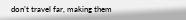don’t travel far, making them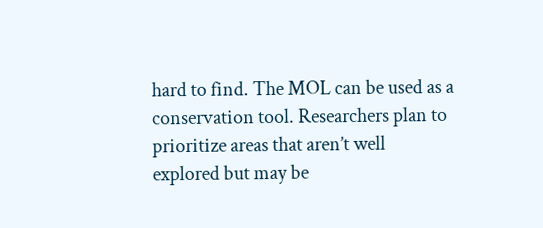hard to find. The MOL can be used as a conservation tool. Researchers plan to prioritize areas that aren’t well explored but may be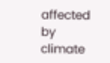affected by climate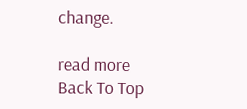change.

read more
Back To Top